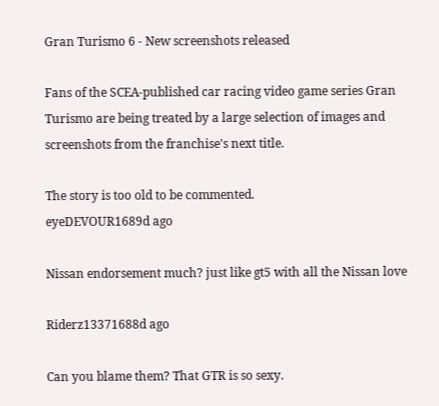Gran Turismo 6 - New screenshots released

Fans of the SCEA-published car racing video game series Gran Turismo are being treated by a large selection of images and screenshots from the franchise's next title.

The story is too old to be commented.
eyeDEVOUR1689d ago

Nissan endorsement much? just like gt5 with all the Nissan love

Riderz13371688d ago

Can you blame them? That GTR is so sexy.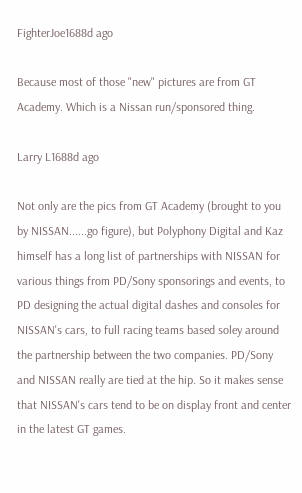FighterJoe1688d ago

Because most of those "new" pictures are from GT Academy. Which is a Nissan run/sponsored thing.

Larry L1688d ago

Not only are the pics from GT Academy (brought to you by NISSAN......go figure), but Polyphony Digital and Kaz himself has a long list of partnerships with NISSAN for various things from PD/Sony sponsorings and events, to PD designing the actual digital dashes and consoles for NISSAN's cars, to full racing teams based soley around the partnership between the two companies. PD/Sony and NISSAN really are tied at the hip. So it makes sense that NISSAN's cars tend to be on display front and center in the latest GT games.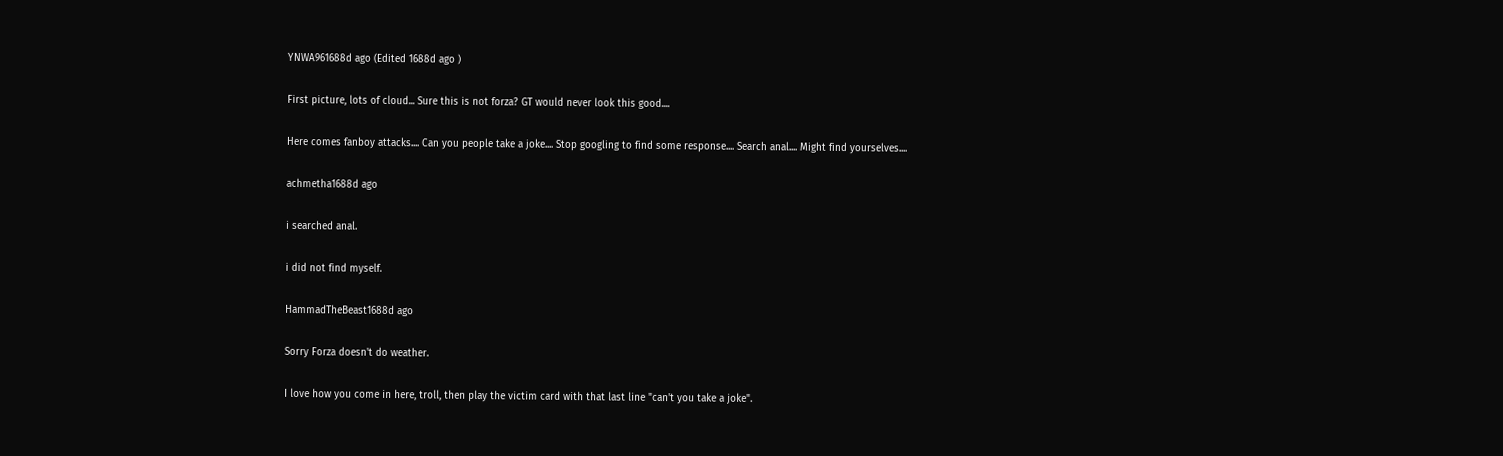YNWA961688d ago (Edited 1688d ago )

First picture, lots of cloud... Sure this is not forza? GT would never look this good....

Here comes fanboy attacks.... Can you people take a joke.... Stop googling to find some response.... Search anal.... Might find yourselves....

achmetha1688d ago

i searched anal.

i did not find myself.

HammadTheBeast1688d ago

Sorry Forza doesn't do weather.

I love how you come in here, troll, then play the victim card with that last line "can't you take a joke".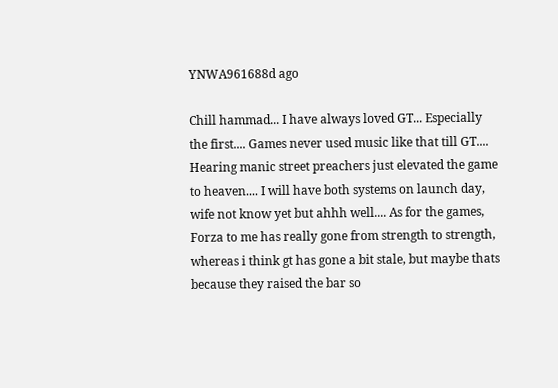YNWA961688d ago

Chill hammad... I have always loved GT... Especially the first.... Games never used music like that till GT.... Hearing manic street preachers just elevated the game to heaven.... I will have both systems on launch day, wife not know yet but ahhh well.... As for the games, Forza to me has really gone from strength to strength, whereas i think gt has gone a bit stale, but maybe thats because they raised the bar so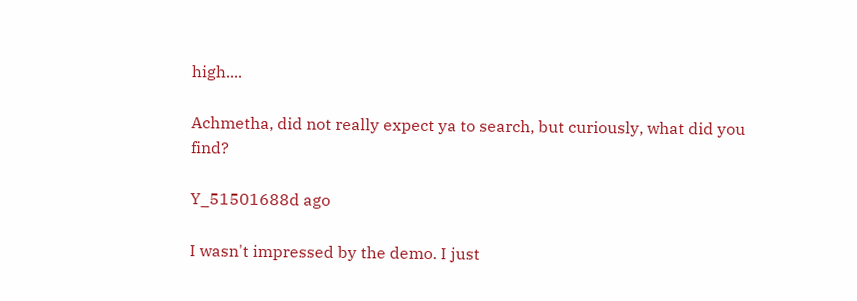high....

Achmetha, did not really expect ya to search, but curiously, what did you find?

Y_51501688d ago

I wasn't impressed by the demo. I just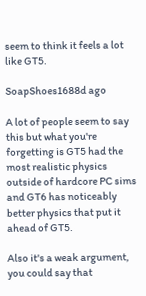seem to think it feels a lot like GT5.

SoapShoes1688d ago

A lot of people seem to say this but what you're forgetting is GT5 had the most realistic physics outside of hardcore PC sims and GT6 has noticeably better physics that put it ahead of GT5.

Also it's a weak argument, you could say that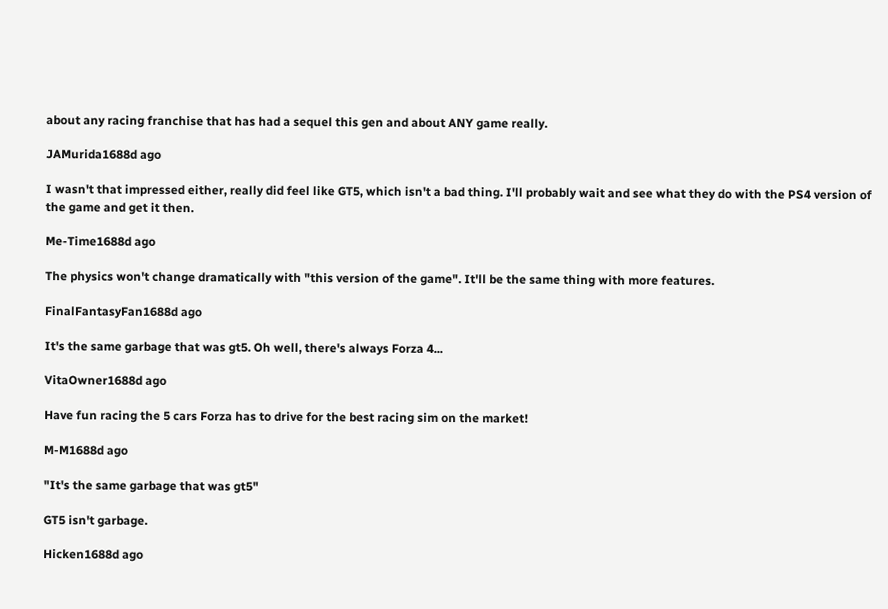about any racing franchise that has had a sequel this gen and about ANY game really.

JAMurida1688d ago

I wasn't that impressed either, really did feel like GT5, which isn't a bad thing. I'll probably wait and see what they do with the PS4 version of the game and get it then.

Me-Time1688d ago

The physics won't change dramatically with "this version of the game". It'll be the same thing with more features.

FinalFantasyFan1688d ago

It's the same garbage that was gt5. Oh well, there's always Forza 4...

VitaOwner1688d ago

Have fun racing the 5 cars Forza has to drive for the best racing sim on the market!

M-M1688d ago

"It's the same garbage that was gt5"

GT5 isn't garbage.

Hicken1688d ago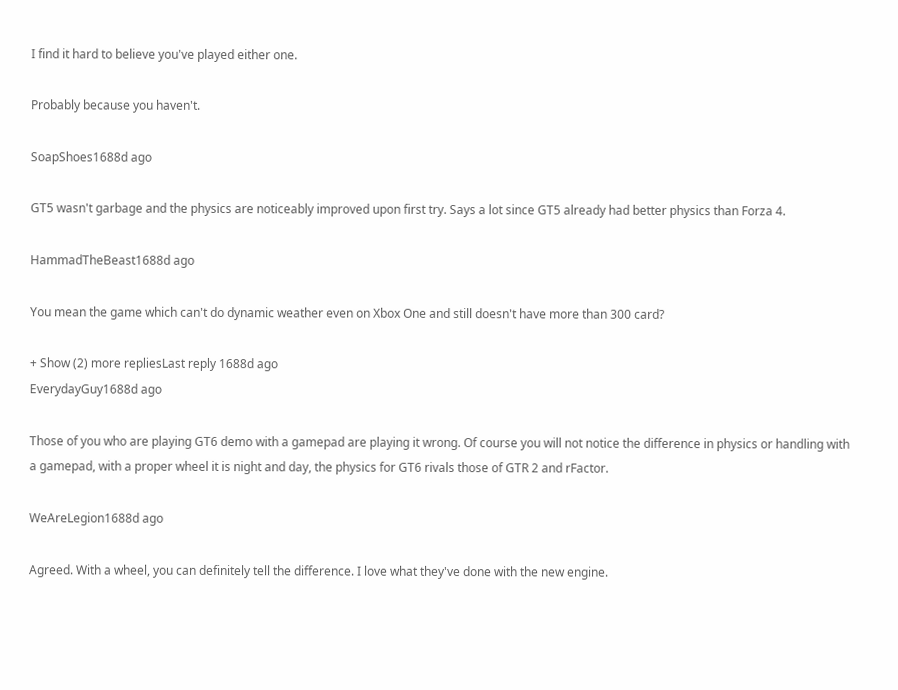I find it hard to believe you've played either one.

Probably because you haven't.

SoapShoes1688d ago

GT5 wasn't garbage and the physics are noticeably improved upon first try. Says a lot since GT5 already had better physics than Forza 4.

HammadTheBeast1688d ago

You mean the game which can't do dynamic weather even on Xbox One and still doesn't have more than 300 card?

+ Show (2) more repliesLast reply 1688d ago
EverydayGuy1688d ago

Those of you who are playing GT6 demo with a gamepad are playing it wrong. Of course you will not notice the difference in physics or handling with a gamepad, with a proper wheel it is night and day, the physics for GT6 rivals those of GTR 2 and rFactor.

WeAreLegion1688d ago

Agreed. With a wheel, you can definitely tell the difference. I love what they've done with the new engine.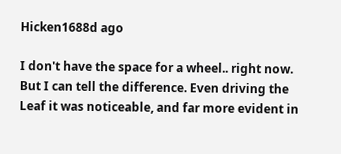Hicken1688d ago

I don't have the space for a wheel.. right now. But I can tell the difference. Even driving the Leaf it was noticeable, and far more evident in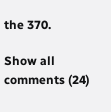the 370.

Show all comments (24)